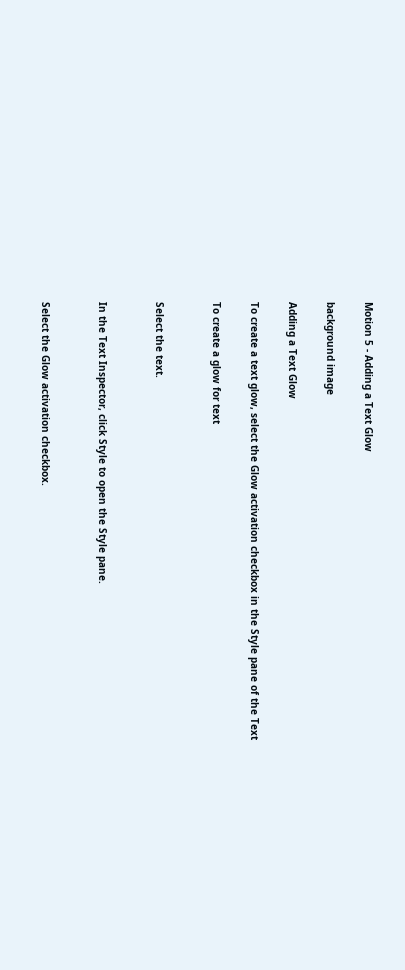Motion 5 - Adding a Text Glow

background image

Adding a Text Glow

To create a text glow, select the Glow activation checkbox in the Style pane of the Text

To create a glow for text


Select the text.


In the Text Inspector, click Style to open the Style pane.


Select the Glow activation checkbox.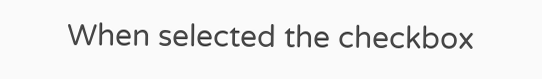When selected the checkbox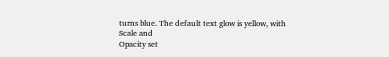turns blue. The default text glow is yellow, with Scale and
Opacity set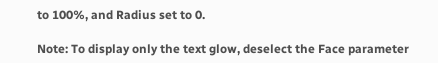to 100%, and Radius set to 0.

Note: To display only the text glow, deselect the Face parameter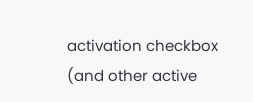activation checkbox
(and other active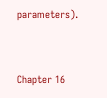parameters).


Chapter 16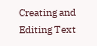Creating and Editing Text